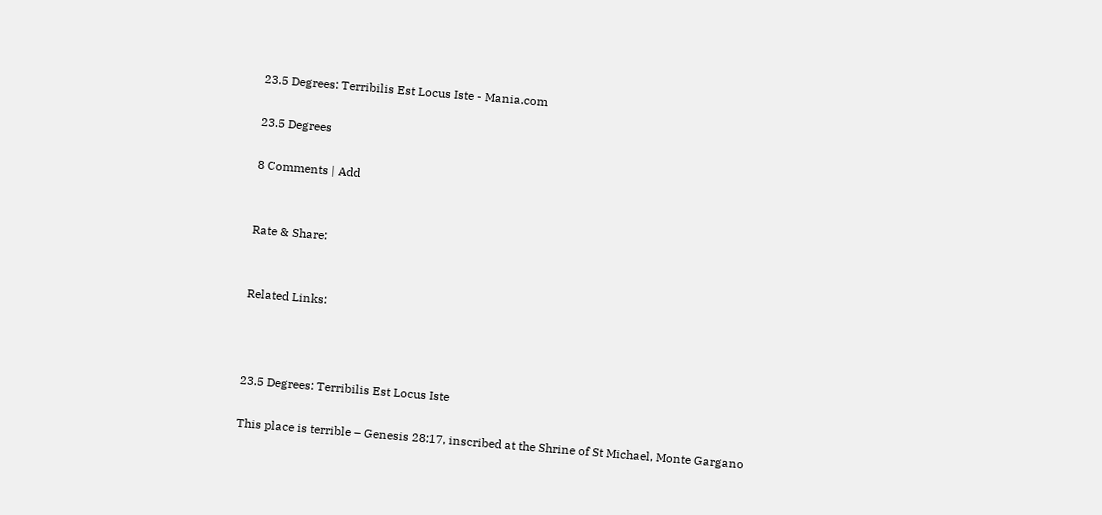23.5 Degrees: Terribilis Est Locus Iste - Mania.com

23.5 Degrees

8 Comments | Add


Rate & Share:


Related Links:



23.5 Degrees: Terribilis Est Locus Iste

This place is terrible – Genesis 28:17, inscribed at the Shrine of St Michael, Monte Gargano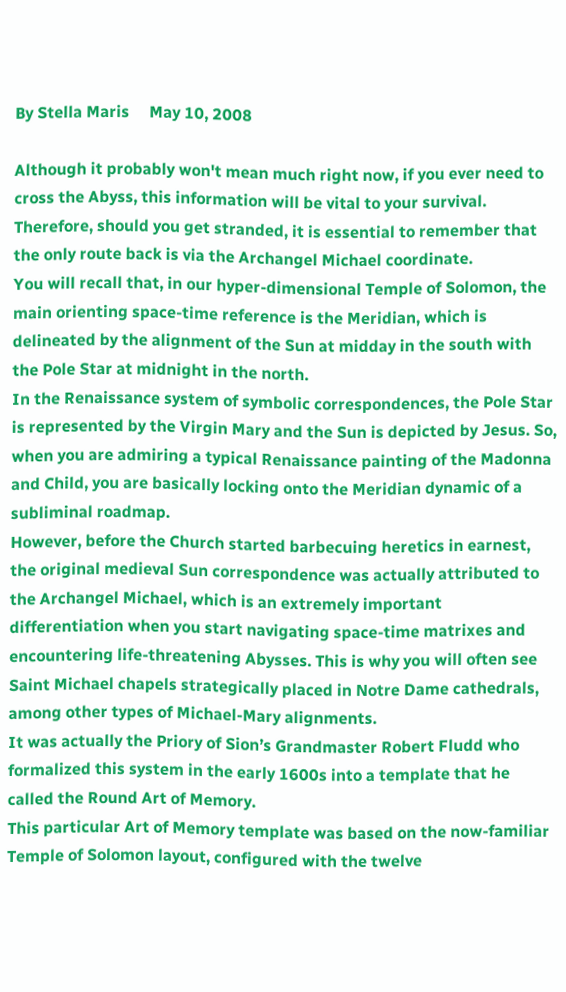By Stella Maris     May 10, 2008

Although it probably won't mean much right now, if you ever need to cross the Abyss, this information will be vital to your survival. Therefore, should you get stranded, it is essential to remember that the only route back is via the Archangel Michael coordinate.
You will recall that, in our hyper-dimensional Temple of Solomon, the main orienting space-time reference is the Meridian, which is delineated by the alignment of the Sun at midday in the south with the Pole Star at midnight in the north.
In the Renaissance system of symbolic correspondences, the Pole Star is represented by the Virgin Mary and the Sun is depicted by Jesus. So, when you are admiring a typical Renaissance painting of the Madonna and Child, you are basically locking onto the Meridian dynamic of a subliminal roadmap.
However, before the Church started barbecuing heretics in earnest, the original medieval Sun correspondence was actually attributed to the Archangel Michael, which is an extremely important differentiation when you start navigating space-time matrixes and encountering life-threatening Abysses. This is why you will often see Saint Michael chapels strategically placed in Notre Dame cathedrals, among other types of Michael-Mary alignments.
It was actually the Priory of Sion’s Grandmaster Robert Fludd who formalized this system in the early 1600s into a template that he called the Round Art of Memory.
This particular Art of Memory template was based on the now-familiar Temple of Solomon layout, configured with the twelve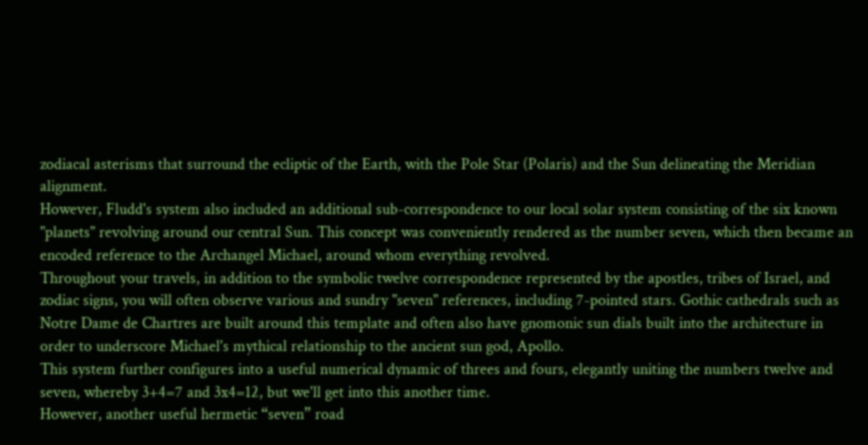zodiacal asterisms that surround the ecliptic of the Earth, with the Pole Star (Polaris) and the Sun delineating the Meridian alignment.
However, Fludd's system also included an additional sub-correspondence to our local solar system consisting of the six known "planets" revolving around our central Sun. This concept was conveniently rendered as the number seven, which then became an encoded reference to the Archangel Michael, around whom everything revolved.
Throughout your travels, in addition to the symbolic twelve correspondence represented by the apostles, tribes of Israel, and zodiac signs, you will often observe various and sundry "seven" references, including 7-pointed stars. Gothic cathedrals such as Notre Dame de Chartres are built around this template and often also have gnomonic sun dials built into the architecture in order to underscore Michael's mythical relationship to the ancient sun god, Apollo.
This system further configures into a useful numerical dynamic of threes and fours, elegantly uniting the numbers twelve and seven, whereby 3+4=7 and 3x4=12, but we'll get into this another time.
However, another useful hermetic “seven” road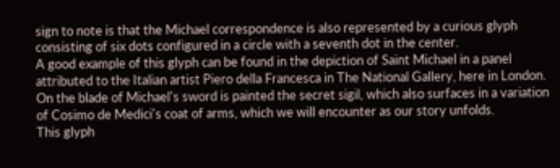sign to note is that the Michael correspondence is also represented by a curious glyph consisting of six dots configured in a circle with a seventh dot in the center.
A good example of this glyph can be found in the depiction of Saint Michael in a panel attributed to the Italian artist Piero della Francesca in The National Gallery, here in London. On the blade of Michael's sword is painted the secret sigil, which also surfaces in a variation of Cosimo de Medici's coat of arms, which we will encounter as our story unfolds.
This glyph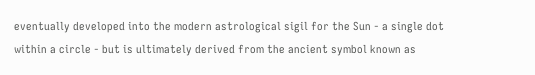eventually developed into the modern astrological sigil for the Sun - a single dot within a circle - but is ultimately derived from the ancient symbol known as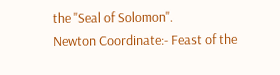the "Seal of Solomon".
Newton Coordinate:- Feast of the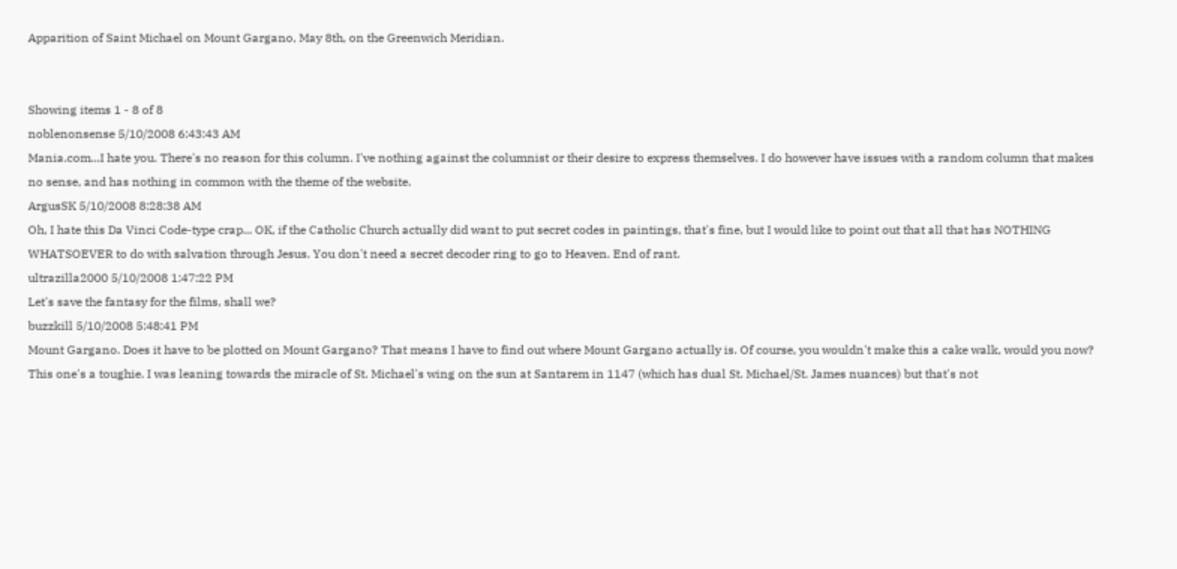Apparition of Saint Michael on Mount Gargano, May 8th, on the Greenwich Meridian.


Showing items 1 - 8 of 8
noblenonsense 5/10/2008 6:43:43 AM
Mania.com...I hate you. There's no reason for this column. I've nothing against the columnist or their desire to express themselves. I do however have issues with a random column that makes no sense, and has nothing in common with the theme of the website.
ArgusSK 5/10/2008 8:28:38 AM
Oh, I hate this Da Vinci Code-type crap... OK, if the Catholic Church actually did want to put secret codes in paintings, that's fine, but I would like to point out that all that has NOTHING WHATSOEVER to do with salvation through Jesus. You don't need a secret decoder ring to go to Heaven. End of rant.
ultrazilla2000 5/10/2008 1:47:22 PM
Let's save the fantasy for the films, shall we?
buzzkill 5/10/2008 5:48:41 PM
Mount Gargano. Does it have to be plotted on Mount Gargano? That means I have to find out where Mount Gargano actually is. Of course, you wouldn't make this a cake walk, would you now? This one's a toughie. I was leaning towards the miracle of St. Michael's wing on the sun at Santarem in 1147 (which has dual St. Michael/St. James nuances) but that's not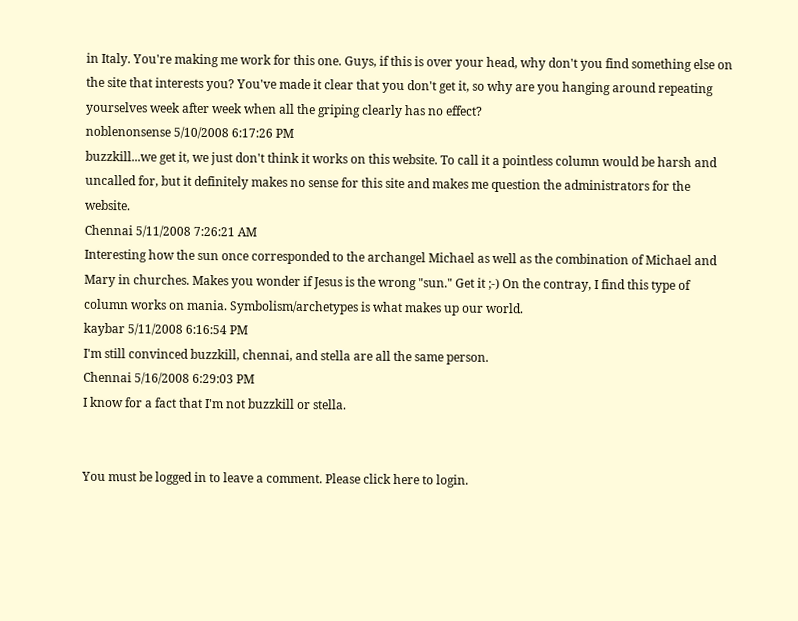in Italy. You're making me work for this one. Guys, if this is over your head, why don't you find something else on the site that interests you? You've made it clear that you don't get it, so why are you hanging around repeating yourselves week after week when all the griping clearly has no effect?
noblenonsense 5/10/2008 6:17:26 PM
buzzkill...we get it, we just don't think it works on this website. To call it a pointless column would be harsh and uncalled for, but it definitely makes no sense for this site and makes me question the administrators for the website.
Chennai 5/11/2008 7:26:21 AM
Interesting how the sun once corresponded to the archangel Michael as well as the combination of Michael and Mary in churches. Makes you wonder if Jesus is the wrong "sun." Get it ;-) On the contray, I find this type of column works on mania. Symbolism/archetypes is what makes up our world.
kaybar 5/11/2008 6:16:54 PM
I'm still convinced buzzkill, chennai, and stella are all the same person.
Chennai 5/16/2008 6:29:03 PM
I know for a fact that I'm not buzzkill or stella.


You must be logged in to leave a comment. Please click here to login.